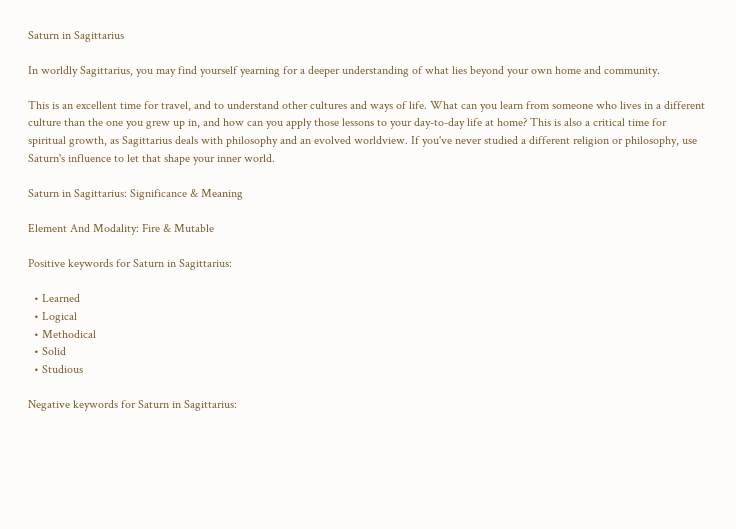Saturn in Sagittarius

In worldly Sagittarius, you may find yourself yearning for a deeper understanding of what lies beyond your own home and community.

This is an excellent time for travel, and to understand other cultures and ways of life. What can you learn from someone who lives in a different culture than the one you grew up in, and how can you apply those lessons to your day-to-day life at home? This is also a critical time for spiritual growth, as Sagittarius deals with philosophy and an evolved worldview. If you've never studied a different religion or philosophy, use Saturn's influence to let that shape your inner world.

Saturn in Sagittarius: Significance & Meaning

Element And Modality: Fire & Mutable

Positive keywords for Saturn in Sagittarius:

  • Learned
  • Logical
  • Methodical
  • Solid
  • Studious

Negative keywords for Saturn in Sagittarius: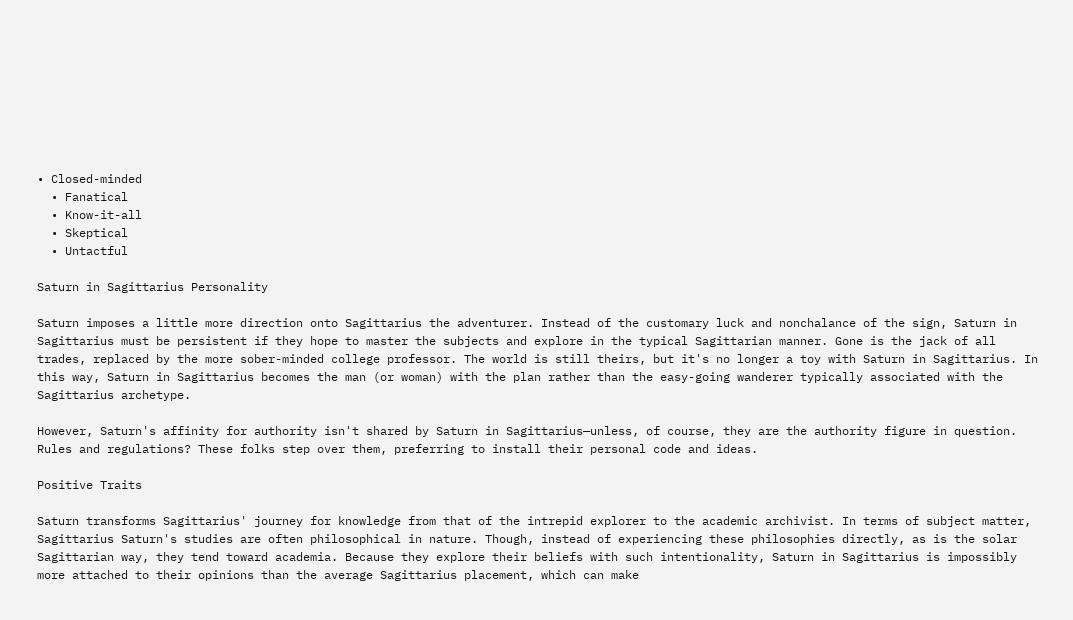• Closed-minded
  • Fanatical
  • Know-it-all
  • Skeptical
  • Untactful

Saturn in Sagittarius Personality

Saturn imposes a little more direction onto Sagittarius the adventurer. Instead of the customary luck and nonchalance of the sign, Saturn in Sagittarius must be persistent if they hope to master the subjects and explore in the typical Sagittarian manner. Gone is the jack of all trades, replaced by the more sober-minded college professor. The world is still theirs, but it's no longer a toy with Saturn in Sagittarius. In this way, Saturn in Sagittarius becomes the man (or woman) with the plan rather than the easy-going wanderer typically associated with the Sagittarius archetype.

However, Saturn's affinity for authority isn't shared by Saturn in Sagittarius—unless, of course, they are the authority figure in question. Rules and regulations? These folks step over them, preferring to install their personal code and ideas.

Positive Traits

Saturn transforms Sagittarius' journey for knowledge from that of the intrepid explorer to the academic archivist. In terms of subject matter, Sagittarius Saturn's studies are often philosophical in nature. Though, instead of experiencing these philosophies directly, as is the solar Sagittarian way, they tend toward academia. Because they explore their beliefs with such intentionality, Saturn in Sagittarius is impossibly more attached to their opinions than the average Sagittarius placement, which can make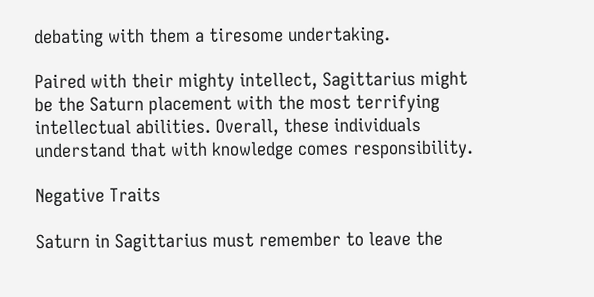debating with them a tiresome undertaking.

Paired with their mighty intellect, Sagittarius might be the Saturn placement with the most terrifying intellectual abilities. Overall, these individuals understand that with knowledge comes responsibility.

Negative Traits

Saturn in Sagittarius must remember to leave the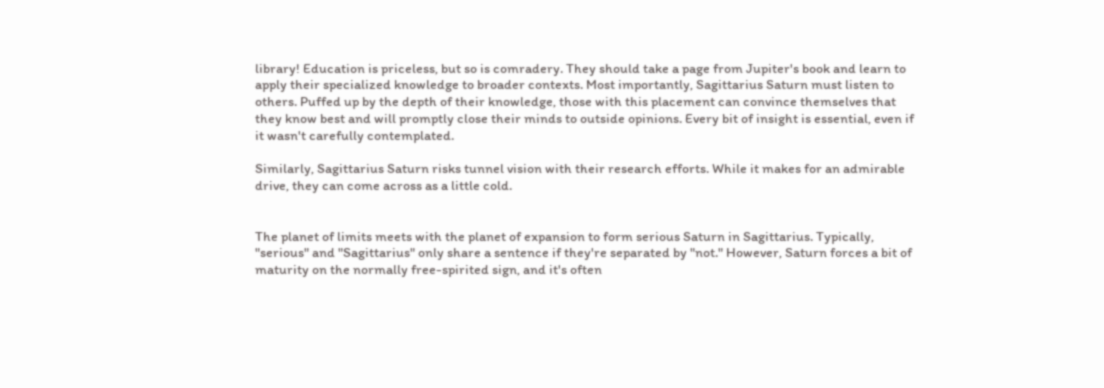library! Education is priceless, but so is comradery. They should take a page from Jupiter's book and learn to apply their specialized knowledge to broader contexts. Most importantly, Sagittarius Saturn must listen to others. Puffed up by the depth of their knowledge, those with this placement can convince themselves that they know best and will promptly close their minds to outside opinions. Every bit of insight is essential, even if it wasn't carefully contemplated.

Similarly, Sagittarius Saturn risks tunnel vision with their research efforts. While it makes for an admirable drive, they can come across as a little cold.


The planet of limits meets with the planet of expansion to form serious Saturn in Sagittarius. Typically, "serious" and "Sagittarius" only share a sentence if they're separated by "not." However, Saturn forces a bit of maturity on the normally free-spirited sign, and it's often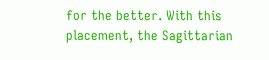for the better. With this placement, the Sagittarian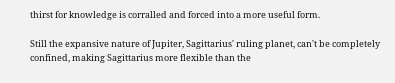thirst for knowledge is corralled and forced into a more useful form.

Still the expansive nature of Jupiter, Sagittarius' ruling planet, can't be completely confined, making Sagittarius more flexible than the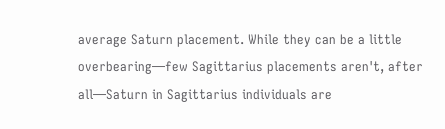average Saturn placement. While they can be a little overbearing—few Sagittarius placements aren't, after all—Saturn in Sagittarius individuals are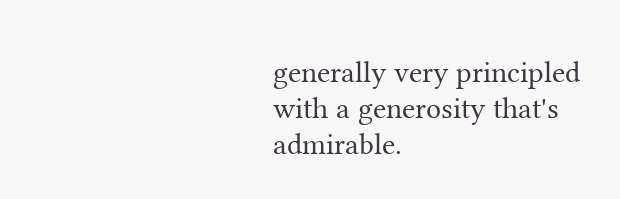generally very principled with a generosity that's admirable.